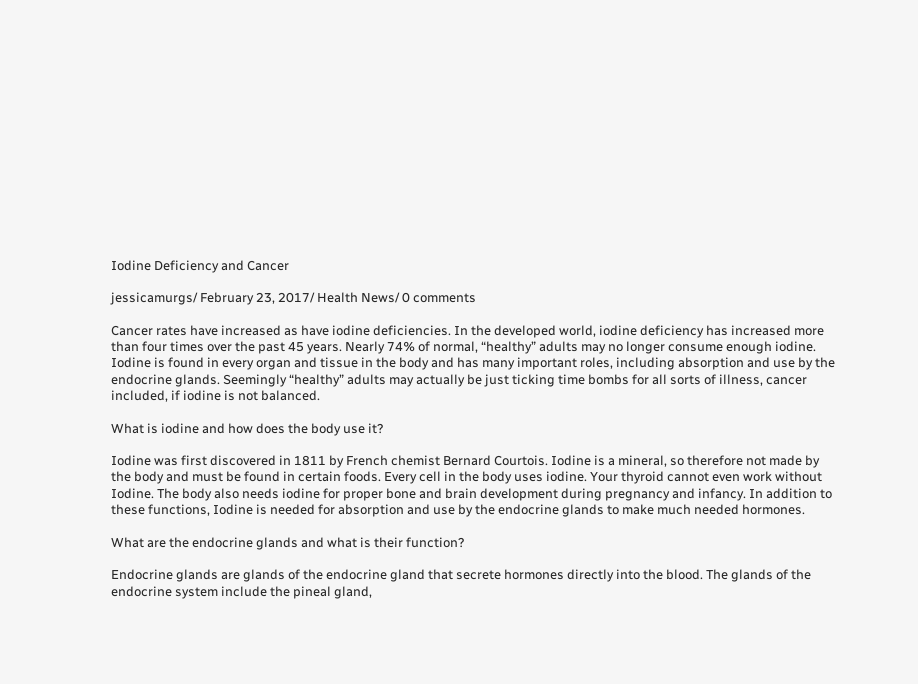Iodine Deficiency and Cancer

jessicamurgs/ February 23, 2017/ Health News/ 0 comments

Cancer rates have increased as have iodine deficiencies. In the developed world, iodine deficiency has increased more than four times over the past 45 years. Nearly 74% of normal, “healthy” adults may no longer consume enough iodine. Iodine is found in every organ and tissue in the body and has many important roles, including absorption and use by the endocrine glands. Seemingly “healthy” adults may actually be just ticking time bombs for all sorts of illness, cancer included, if iodine is not balanced.

What is iodine and how does the body use it?

Iodine was first discovered in 1811 by French chemist Bernard Courtois. Iodine is a mineral, so therefore not made by the body and must be found in certain foods. Every cell in the body uses iodine. Your thyroid cannot even work without Iodine. The body also needs iodine for proper bone and brain development during pregnancy and infancy. In addition to these functions, Iodine is needed for absorption and use by the endocrine glands to make much needed hormones.

What are the endocrine glands and what is their function?

Endocrine glands are glands of the endocrine gland that secrete hormones directly into the blood. The glands of the endocrine system include the pineal gland,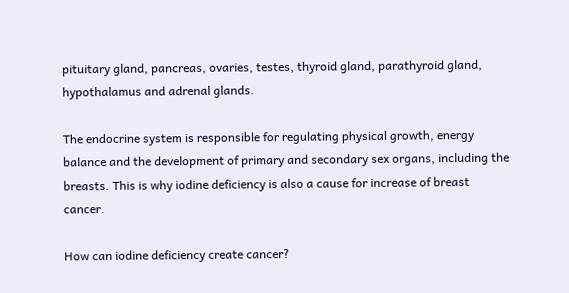pituitary gland, pancreas, ovaries, testes, thyroid gland, parathyroid gland, hypothalamus and adrenal glands.

The endocrine system is responsible for regulating physical growth, energy balance and the development of primary and secondary sex organs, including the breasts. This is why iodine deficiency is also a cause for increase of breast cancer.

How can iodine deficiency create cancer?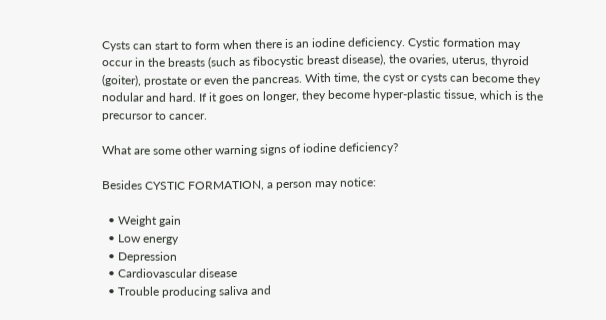Cysts can start to form when there is an iodine deficiency. Cystic formation may occur in the breasts (such as fibocystic breast disease), the ovaries, uterus, thyroid (goiter), prostate or even the pancreas. With time, the cyst or cysts can become they nodular and hard. If it goes on longer, they become hyper-plastic tissue, which is the precursor to cancer.

What are some other warning signs of iodine deficiency?

Besides CYSTIC FORMATION, a person may notice:

  • Weight gain
  • Low energy
  • Depression
  • Cardiovascular disease
  • Trouble producing saliva and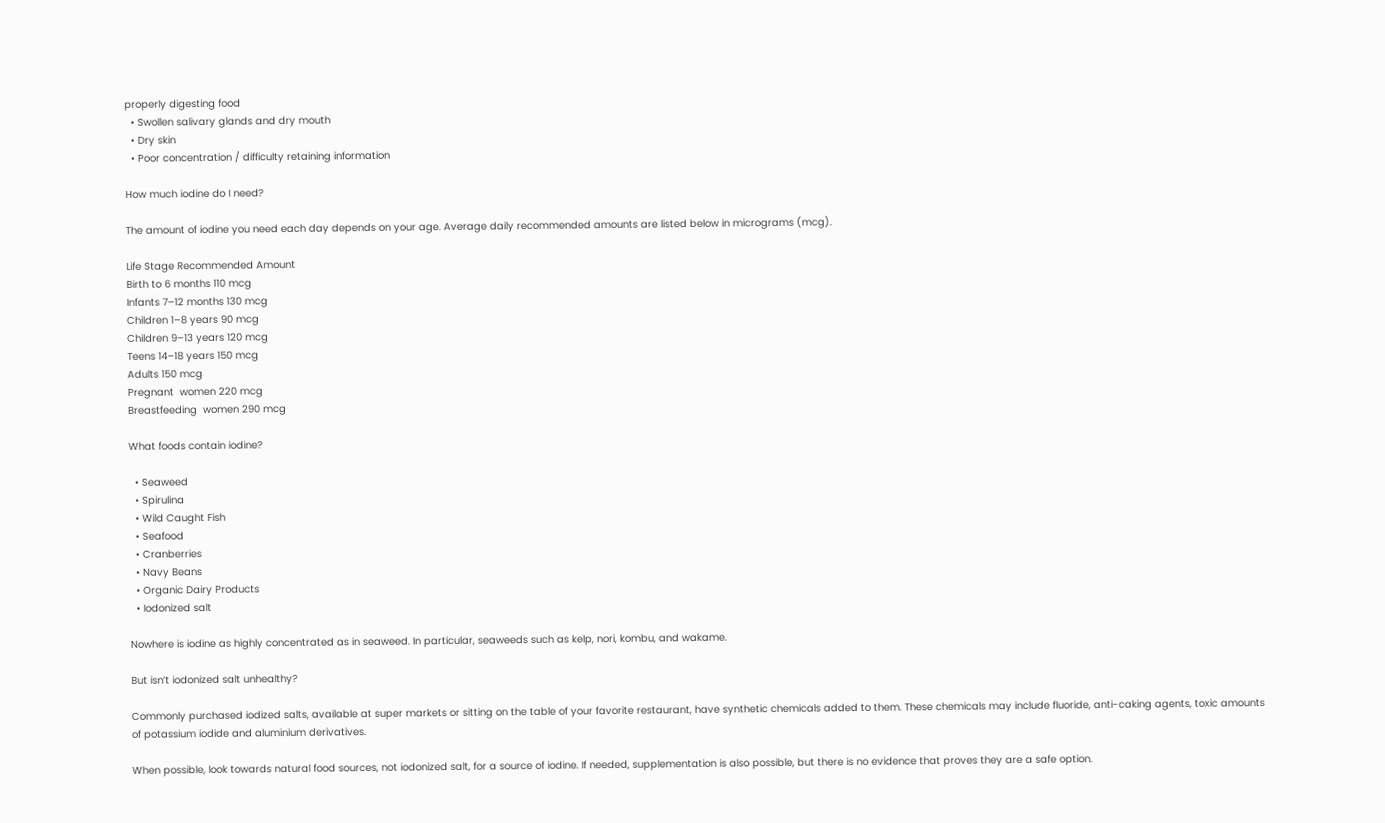properly digesting food
  • Swollen salivary glands and dry mouth
  • Dry skin
  • Poor concentration / difficulty retaining information

How much iodine do I need?

The amount of iodine you need each day depends on your age. Average daily recommended amounts are listed below in micrograms (mcg).

Life Stage Recommended Amount
Birth to 6 months 110 mcg
Infants 7–12 months 130 mcg
Children 1–8 years 90 mcg
Children 9–13 years 120 mcg
Teens 14–18 years 150 mcg
Adults 150 mcg
Pregnant  women 220 mcg
Breastfeeding  women 290 mcg

What foods contain iodine?

  • Seaweed
  • Spirulina
  • Wild Caught Fish
  • Seafood
  • Cranberries
  • Navy Beans
  • Organic Dairy Products
  • Iodonized salt

Nowhere is iodine as highly concentrated as in seaweed. In particular, seaweeds such as kelp, nori, kombu, and wakame.

But isn’t iodonized salt unhealthy?

Commonly purchased iodized salts, available at super markets or sitting on the table of your favorite restaurant, have synthetic chemicals added to them. These chemicals may include fluoride, anti-caking agents, toxic amounts of potassium iodide and aluminium derivatives.

When possible, look towards natural food sources, not iodonized salt, for a source of iodine. If needed, supplementation is also possible, but there is no evidence that proves they are a safe option.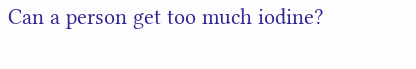Can a person get too much iodine?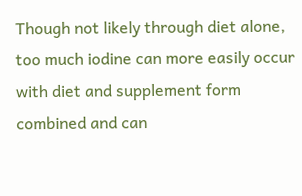Though not likely through diet alone, too much iodine can more easily occur with diet and supplement form combined and can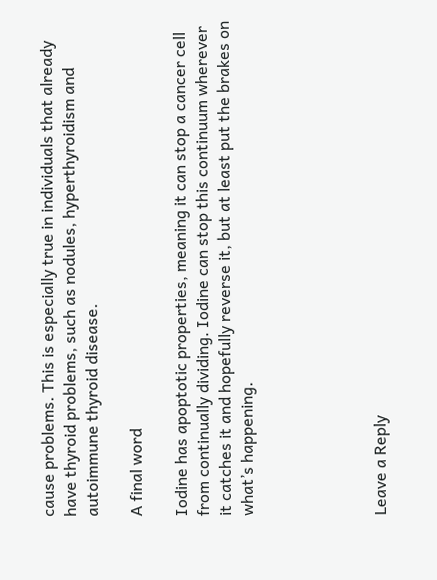cause problems. This is especially true in individuals that already have thyroid problems, such as nodules, hyperthyroidism and autoimmune thyroid disease.

A final word

Iodine has apoptotic properties, meaning it can stop a cancer cell from continually dividing. Iodine can stop this continuum wherever it catches it and hopefully reverse it, but at least put the brakes on what’s happening.





Leave a Reply